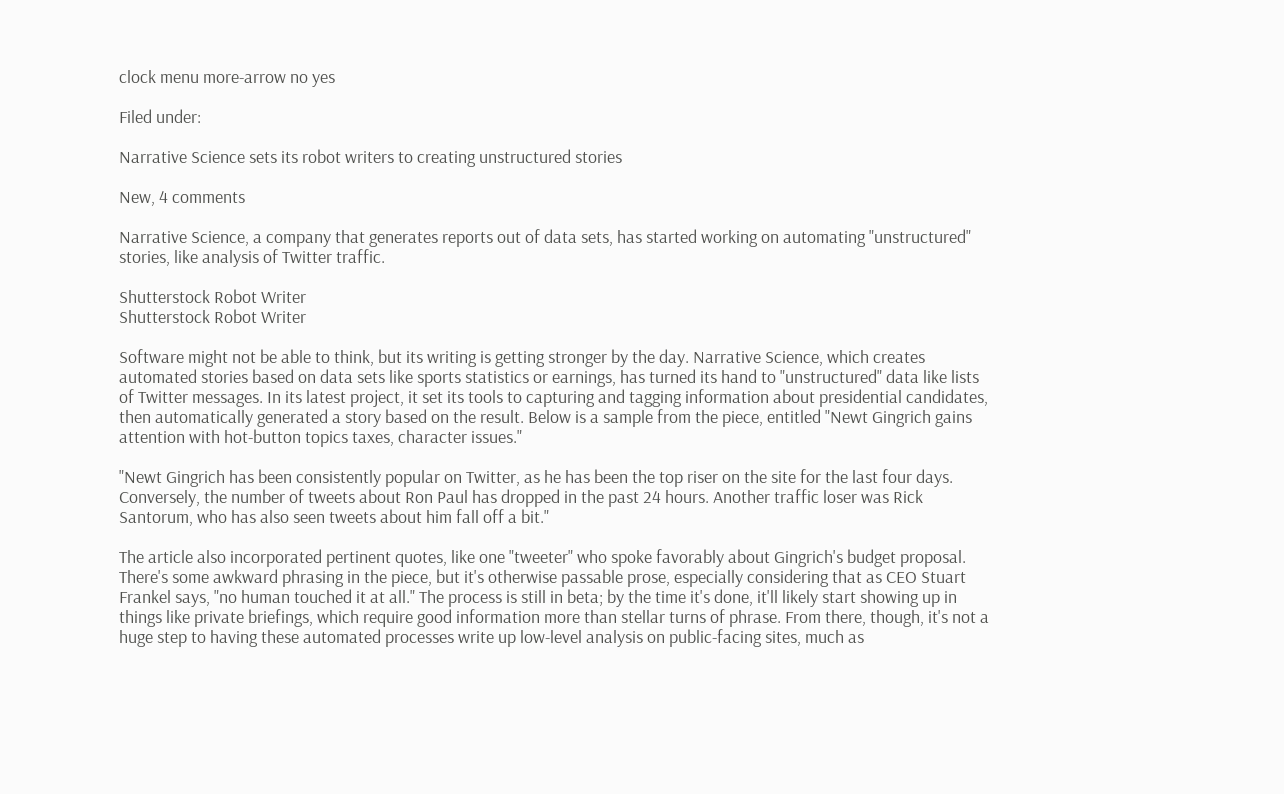clock menu more-arrow no yes

Filed under:

Narrative Science sets its robot writers to creating unstructured stories

New, 4 comments

Narrative Science, a company that generates reports out of data sets, has started working on automating "unstructured" stories, like analysis of Twitter traffic.

Shutterstock Robot Writer
Shutterstock Robot Writer

Software might not be able to think, but its writing is getting stronger by the day. Narrative Science, which creates automated stories based on data sets like sports statistics or earnings, has turned its hand to "unstructured" data like lists of Twitter messages. In its latest project, it set its tools to capturing and tagging information about presidential candidates, then automatically generated a story based on the result. Below is a sample from the piece, entitled "Newt Gingrich gains attention with hot-button topics taxes, character issues."

"Newt Gingrich has been consistently popular on Twitter, as he has been the top riser on the site for the last four days. Conversely, the number of tweets about Ron Paul has dropped in the past 24 hours. Another traffic loser was Rick Santorum, who has also seen tweets about him fall off a bit."

The article also incorporated pertinent quotes, like one "tweeter" who spoke favorably about Gingrich's budget proposal. There's some awkward phrasing in the piece, but it's otherwise passable prose, especially considering that as CEO Stuart Frankel says, "no human touched it at all." The process is still in beta; by the time it's done, it'll likely start showing up in things like private briefings, which require good information more than stellar turns of phrase. From there, though, it's not a huge step to having these automated processes write up low-level analysis on public-facing sites, much as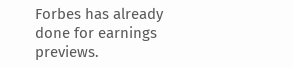Forbes has already done for earnings previews.